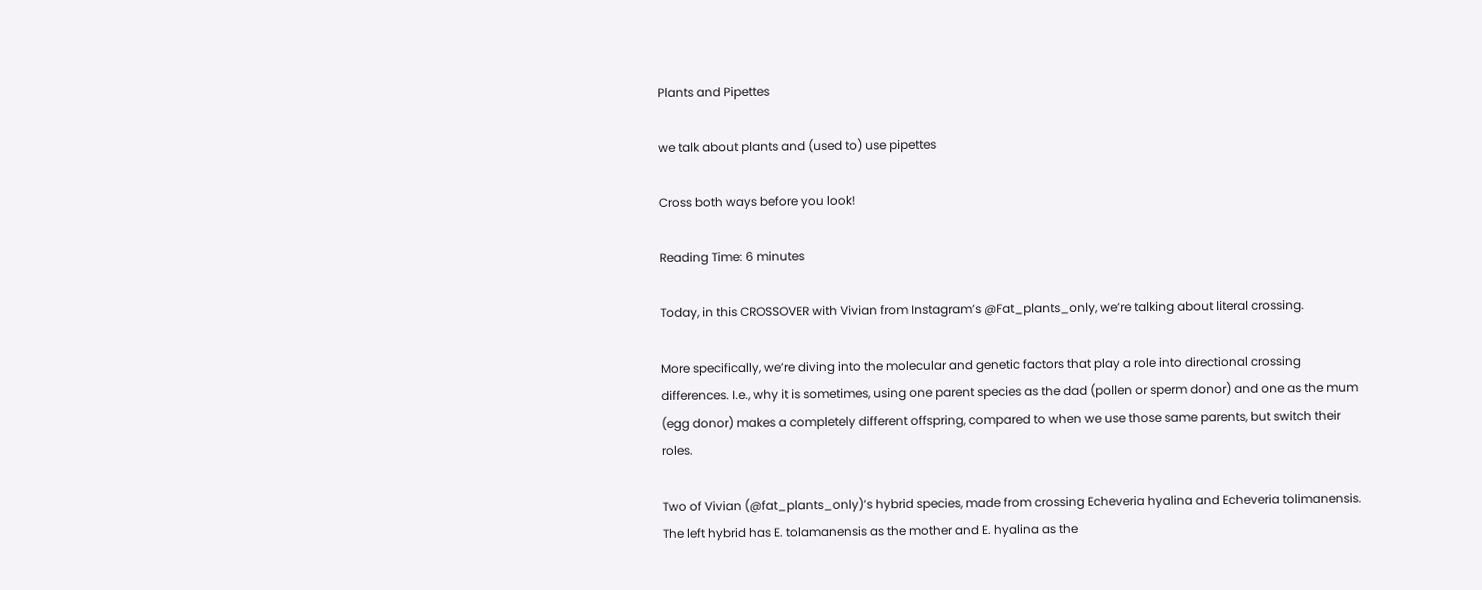Plants and Pipettes

we talk about plants and (used to) use pipettes

Cross both ways before you look!

Reading Time: 6 minutes

Today, in this CROSSOVER with Vivian from Instagram’s @Fat_plants_only, we’re talking about literal crossing.

More specifically, we’re diving into the molecular and genetic factors that play a role into directional crossing differences. I.e., why it is sometimes, using one parent species as the dad (pollen or sperm donor) and one as the mum (egg donor) makes a completely different offspring, compared to when we use those same parents, but switch their roles.

Two of Vivian (@fat_plants_only)’s hybrid species, made from crossing Echeveria hyalina and Echeveria tolimanensis. The left hybrid has E. tolamanensis as the mother and E. hyalina as the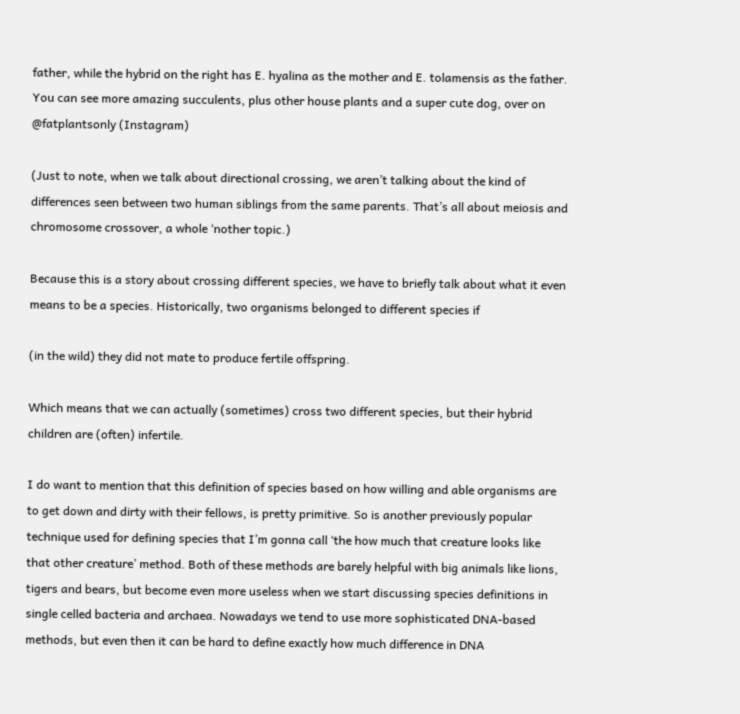father, while the hybrid on the right has E. hyalina as the mother and E. tolamensis as the father. You can see more amazing succulents, plus other house plants and a super cute dog, over on @fatplantsonly (Instagram)

(Just to note, when we talk about directional crossing, we aren’t talking about the kind of differences seen between two human siblings from the same parents. That’s all about meiosis and chromosome crossover, a whole ‘nother topic.)

Because this is a story about crossing different species, we have to briefly talk about what it even means to be a species. Historically, two organisms belonged to different species if

(in the wild) they did not mate to produce fertile offspring.

Which means that we can actually (sometimes) cross two different species, but their hybrid children are (often) infertile.

I do want to mention that this definition of species based on how willing and able organisms are to get down and dirty with their fellows, is pretty primitive. So is another previously popular technique used for defining species that I’m gonna call ‘the how much that creature looks like that other creature’ method. Both of these methods are barely helpful with big animals like lions, tigers and bears, but become even more useless when we start discussing species definitions in single celled bacteria and archaea. Nowadays we tend to use more sophisticated DNA-based methods, but even then it can be hard to define exactly how much difference in DNA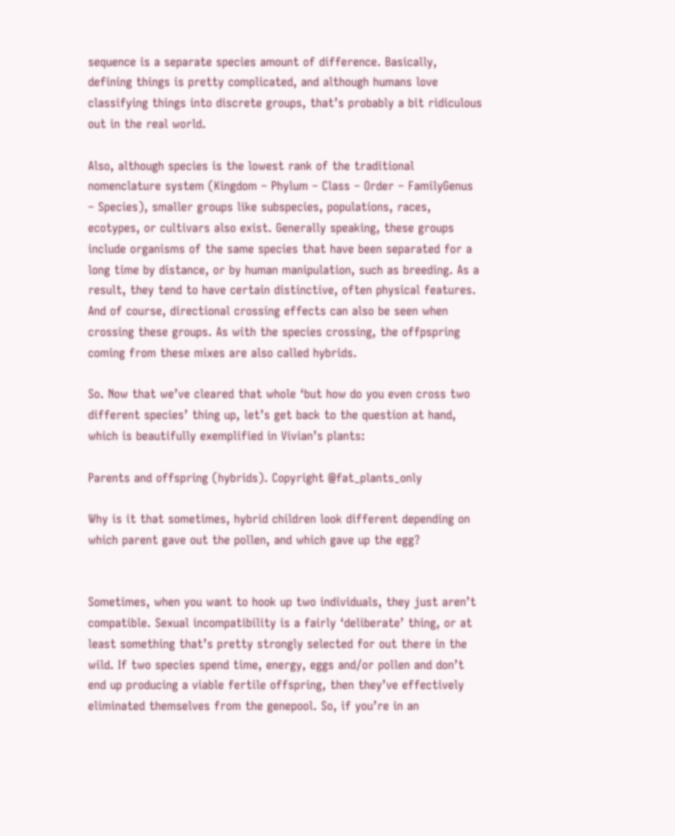sequence is a separate species amount of difference. Basically, defining things is pretty complicated, and although humans love classifying things into discrete groups, that’s probably a bit ridiculous out in the real world.

Also, although species is the lowest rank of the traditional nomenclature system (Kingdom – Phylum – Class – Order – FamilyGenus – Species), smaller groups like subspecies, populations, races, ecotypes, or cultivars also exist. Generally speaking, these groups include organisms of the same species that have been separated for a long time by distance, or by human manipulation, such as breeding. As a result, they tend to have certain distinctive, often physical features. And of course, directional crossing effects can also be seen when crossing these groups. As with the species crossing, the offpspring coming from these mixes are also called hybrids.

So. Now that we’ve cleared that whole ‘but how do you even cross two different species’ thing up, let’s get back to the question at hand, which is beautifully exemplified in Vivian’s plants:

Parents and offspring (hybrids). Copyright @fat_plants_only

Why is it that sometimes, hybrid children look different depending on which parent gave out the pollen, and which gave up the egg?


Sometimes, when you want to hook up two individuals, they just aren’t compatible. Sexual incompatibility is a fairly ‘deliberate’ thing, or at least something that’s pretty strongly selected for out there in the wild. If two species spend time, energy, eggs and/or pollen and don’t end up producing a viable fertile offspring, then they’ve effectively eliminated themselves from the genepool. So, if you’re in an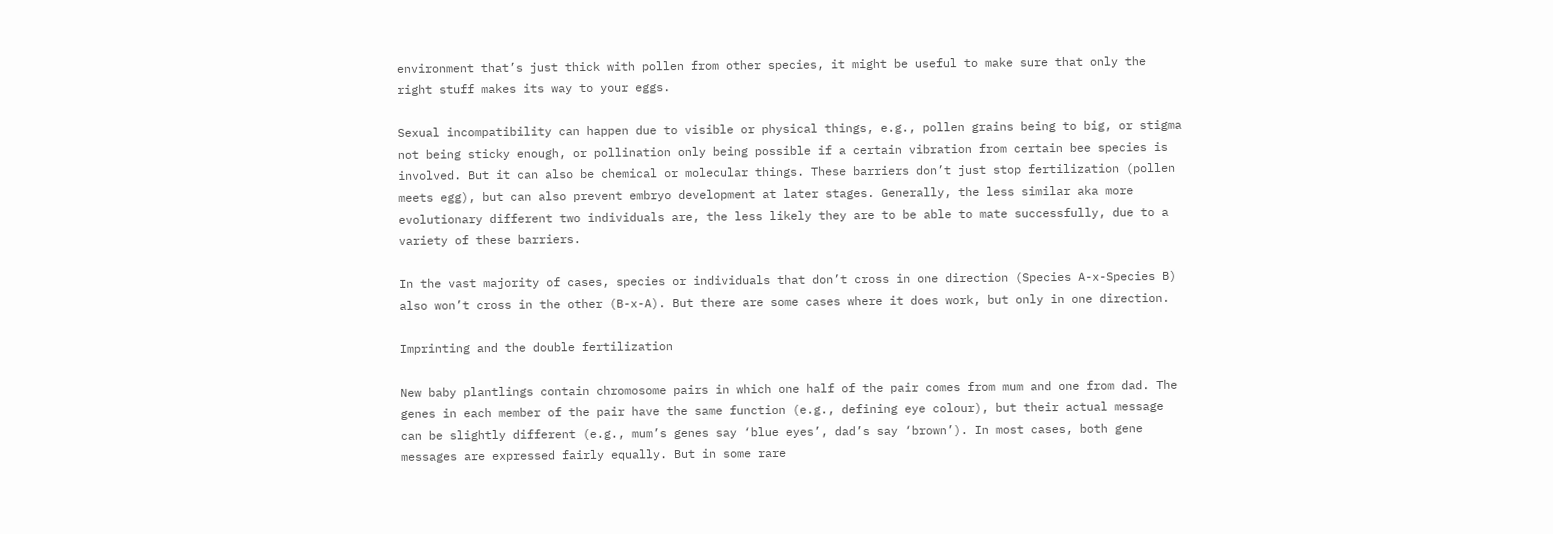environment that’s just thick with pollen from other species, it might be useful to make sure that only the right stuff makes its way to your eggs.

Sexual incompatibility can happen due to visible or physical things, e.g., pollen grains being to big, or stigma not being sticky enough, or pollination only being possible if a certain vibration from certain bee species is involved. But it can also be chemical or molecular things. These barriers don’t just stop fertilization (pollen meets egg), but can also prevent embryo development at later stages. Generally, the less similar aka more evolutionary different two individuals are, the less likely they are to be able to mate successfully, due to a variety of these barriers.

In the vast majority of cases, species or individuals that don’t cross in one direction (Species A-x-Species B) also won’t cross in the other (B-x-A). But there are some cases where it does work, but only in one direction.

Imprinting and the double fertilization

New baby plantlings contain chromosome pairs in which one half of the pair comes from mum and one from dad. The genes in each member of the pair have the same function (e.g., defining eye colour), but their actual message can be slightly different (e.g., mum’s genes say ‘blue eyes’, dad’s say ‘brown’). In most cases, both gene messages are expressed fairly equally. But in some rare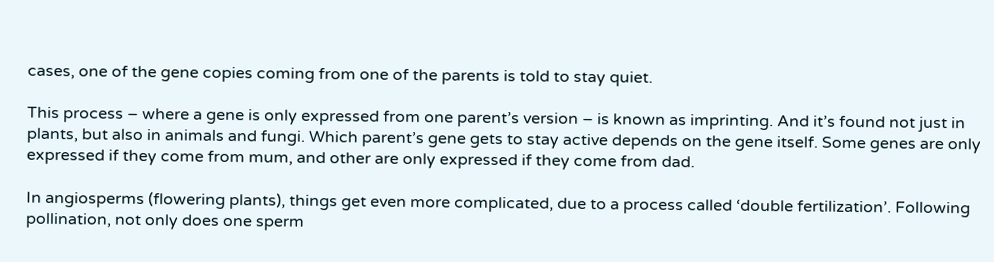cases, one of the gene copies coming from one of the parents is told to stay quiet.

This process – where a gene is only expressed from one parent’s version – is known as imprinting. And it’s found not just in plants, but also in animals and fungi. Which parent’s gene gets to stay active depends on the gene itself. Some genes are only expressed if they come from mum, and other are only expressed if they come from dad.

In angiosperms (flowering plants), things get even more complicated, due to a process called ‘double fertilization’. Following pollination, not only does one sperm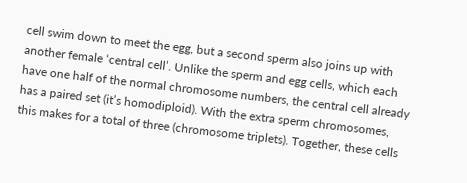cell swim down to meet the egg, but a second sperm also joins up with another female ‘central cell’. Unlike the sperm and egg cells, which each have one half of the normal chromosome numbers, the central cell already has a paired set (it’s homodiploid). With the extra sperm chromosomes, this makes for a total of three (chromosome triplets). Together, these cells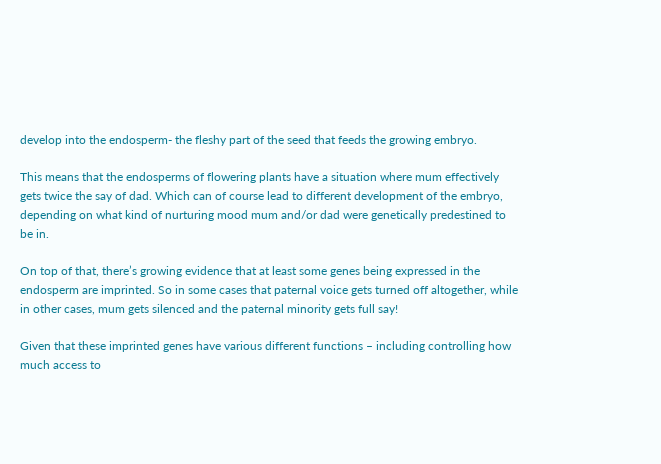develop into the endosperm- the fleshy part of the seed that feeds the growing embryo.

This means that the endosperms of flowering plants have a situation where mum effectively gets twice the say of dad. Which can of course lead to different development of the embryo, depending on what kind of nurturing mood mum and/or dad were genetically predestined to be in.

On top of that, there’s growing evidence that at least some genes being expressed in the endosperm are imprinted. So in some cases that paternal voice gets turned off altogether, while in other cases, mum gets silenced and the paternal minority gets full say!

Given that these imprinted genes have various different functions – including controlling how much access to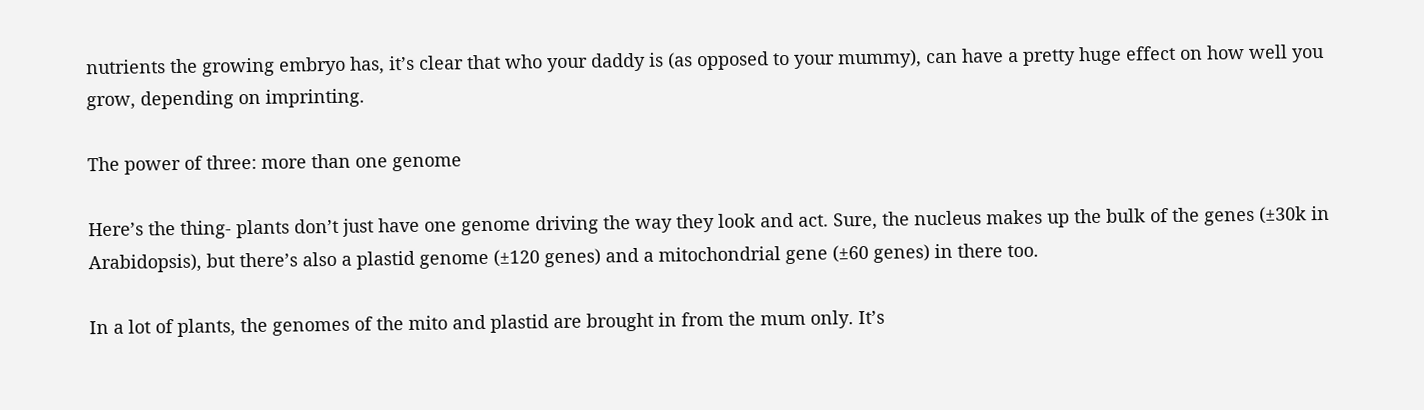nutrients the growing embryo has, it’s clear that who your daddy is (as opposed to your mummy), can have a pretty huge effect on how well you grow, depending on imprinting.

The power of three: more than one genome

Here’s the thing- plants don’t just have one genome driving the way they look and act. Sure, the nucleus makes up the bulk of the genes (±30k in Arabidopsis), but there’s also a plastid genome (±120 genes) and a mitochondrial gene (±60 genes) in there too.

In a lot of plants, the genomes of the mito and plastid are brought in from the mum only. It’s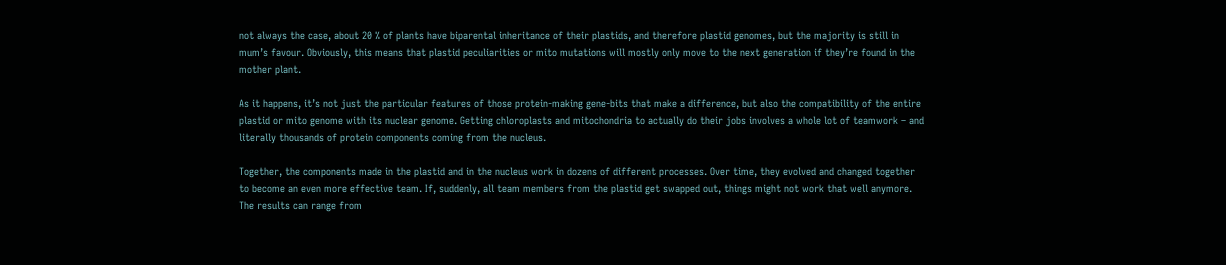not always the case, about 20 % of plants have biparental inheritance of their plastids, and therefore plastid genomes, but the majority is still in mum’s favour. Obviously, this means that plastid peculiarities or mito mutations will mostly only move to the next generation if they’re found in the mother plant.

As it happens, it’s not just the particular features of those protein-making gene-bits that make a difference, but also the compatibility of the entire plastid or mito genome with its nuclear genome. Getting chloroplasts and mitochondria to actually do their jobs involves a whole lot of teamwork – and literally thousands of protein components coming from the nucleus.

Together, the components made in the plastid and in the nucleus work in dozens of different processes. Over time, they evolved and changed together to become an even more effective team. If, suddenly, all team members from the plastid get swapped out, things might not work that well anymore. The results can range from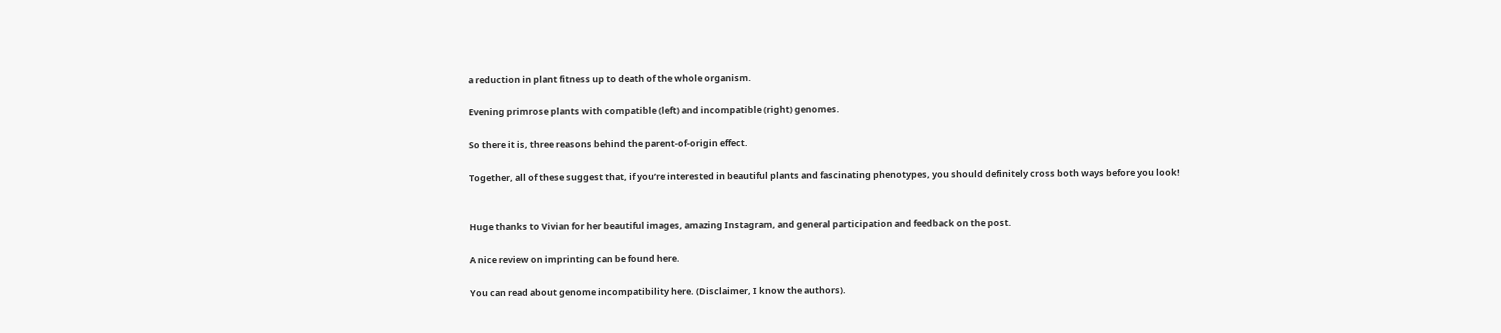a reduction in plant fitness up to death of the whole organism.

Evening primrose plants with compatible (left) and incompatible (right) genomes.

So there it is, three reasons behind the parent-of-origin effect.

Together, all of these suggest that, if you’re interested in beautiful plants and fascinating phenotypes, you should definitely cross both ways before you look!


Huge thanks to Vivian for her beautiful images, amazing Instagram, and general participation and feedback on the post.

A nice review on imprinting can be found here.

You can read about genome incompatibility here. (Disclaimer, I know the authors).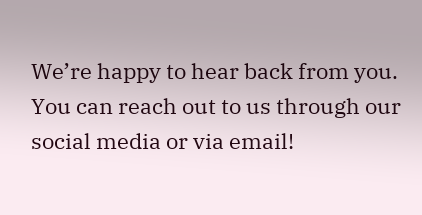We’re happy to hear back from you. You can reach out to us through our social media or via email!